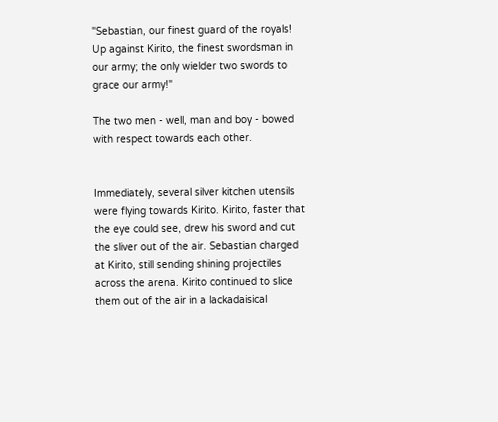"Sebastian, our finest guard of the royals! Up against Kirito, the finest swordsman in our army; the only wielder two swords to grace our army!"

The two men - well, man and boy - bowed with respect towards each other.


Immediately, several silver kitchen utensils were flying towards Kirito. Kirito, faster that the eye could see, drew his sword and cut the sliver out of the air. Sebastian charged at Kirito, still sending shining projectiles across the arena. Kirito continued to slice them out of the air in a lackadaisical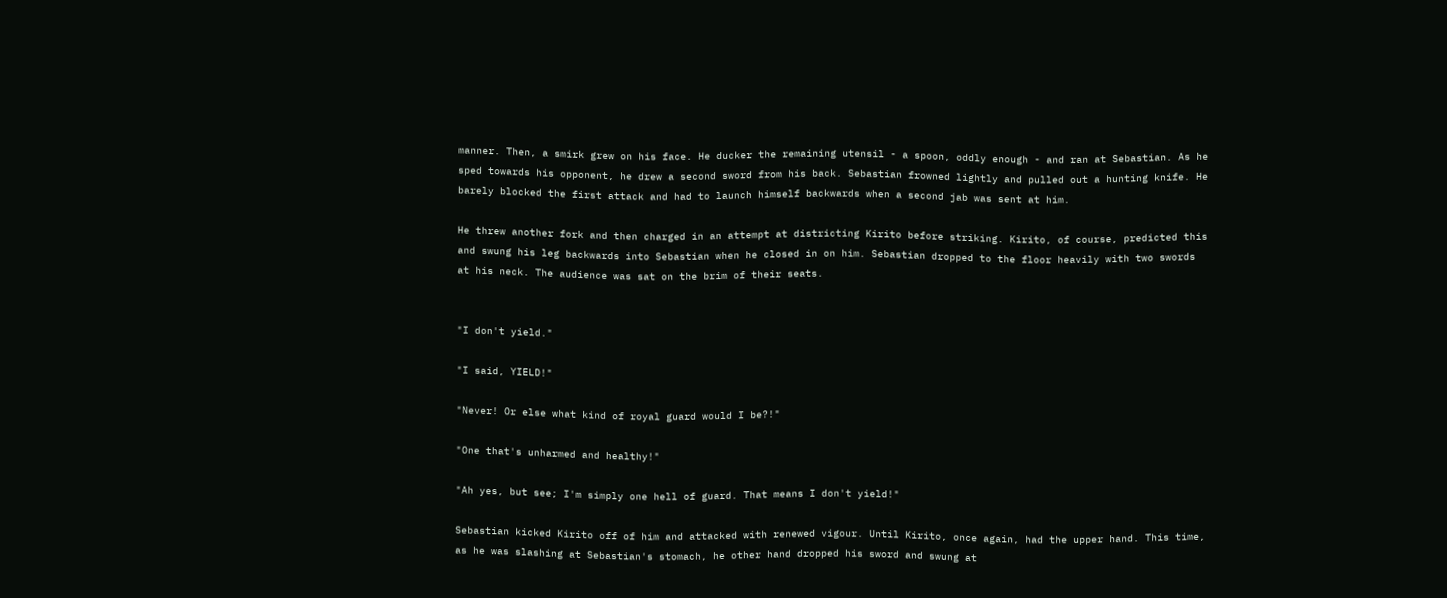manner. Then, a smirk grew on his face. He ducker the remaining utensil - a spoon, oddly enough - and ran at Sebastian. As he sped towards his opponent, he drew a second sword from his back. Sebastian frowned lightly and pulled out a hunting knife. He barely blocked the first attack and had to launch himself backwards when a second jab was sent at him.

He threw another fork and then charged in an attempt at districting Kirito before striking. Kirito, of course, predicted this and swung his leg backwards into Sebastian when he closed in on him. Sebastian dropped to the floor heavily with two swords at his neck. The audience was sat on the brim of their seats.


"I don't yield."

"I said, YIELD!"

"Never! Or else what kind of royal guard would I be?!"

"One that's unharmed and healthy!"

"Ah yes, but see; I'm simply one hell of guard. That means I don't yield!"

Sebastian kicked Kirito off of him and attacked with renewed vigour. Until Kirito, once again, had the upper hand. This time, as he was slashing at Sebastian's stomach, he other hand dropped his sword and swung at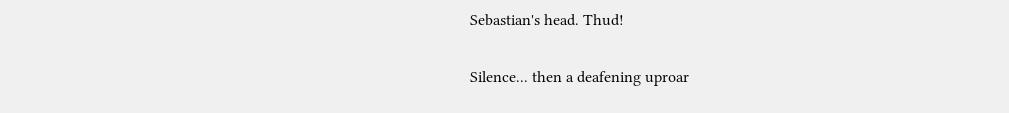Sebastian's head. Thud!

Silence... then a deafening uproar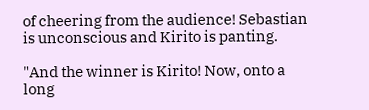of cheering from the audience! Sebastian is unconscious and Kirito is panting.

"And the winner is Kirito! Now, onto a long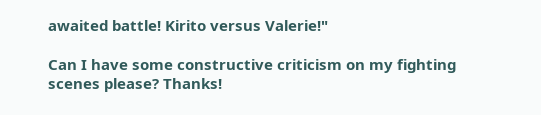awaited battle! Kirito versus Valerie!"

Can I have some constructive criticism on my fighting scenes please? Thanks!